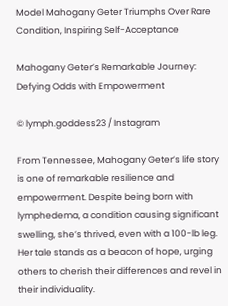Model Mahogany Geter Triumphs Over Rare Condition, Inspiring Self-Acceptance

Mahogany Geter’s Remarkable Journey: Defying Odds with Empowerment

© lymph.goddess23 / Instagram

From Tennessee, Mahogany Geter’s life story is one of remarkable resilience and empowerment. Despite being born with lymphedema, a condition causing significant swelling, she’s thrived, even with a 100-lb leg. Her tale stands as a beacon of hope, urging others to cherish their differences and revel in their individuality.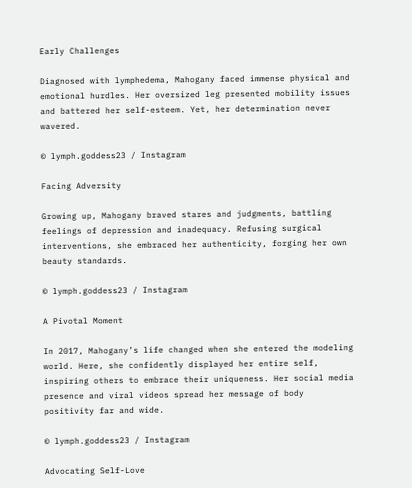Early Challenges

Diagnosed with lymphedema, Mahogany faced immense physical and emotional hurdles. Her oversized leg presented mobility issues and battered her self-esteem. Yet, her determination never wavered.

© lymph.goddess23 / Instagram

Facing Adversity

Growing up, Mahogany braved stares and judgments, battling feelings of depression and inadequacy. Refusing surgical interventions, she embraced her authenticity, forging her own beauty standards.

© lymph.goddess23 / Instagram

A Pivotal Moment

In 2017, Mahogany’s life changed when she entered the modeling world. Here, she confidently displayed her entire self, inspiring others to embrace their uniqueness. Her social media presence and viral videos spread her message of body positivity far and wide.

© lymph.goddess23 / Instagram

Advocating Self-Love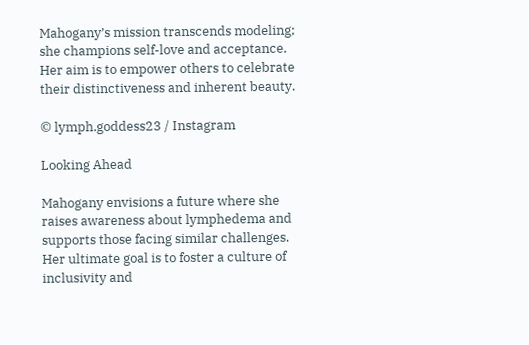Mahogany’s mission transcends modeling; she champions self-love and acceptance. Her aim is to empower others to celebrate their distinctiveness and inherent beauty.

© lymph.goddess23 / Instagram

Looking Ahead

Mahogany envisions a future where she raises awareness about lymphedema and supports those facing similar challenges. Her ultimate goal is to foster a culture of inclusivity and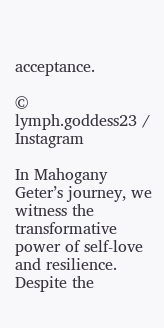acceptance.

© lymph.goddess23 / Instagram

In Mahogany Geter’s journey, we witness the transformative power of self-love and resilience. Despite the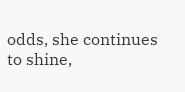odds, she continues to shine,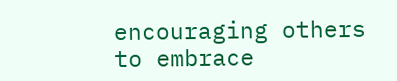encouraging others to embrace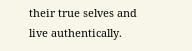their true selves and live authentically.